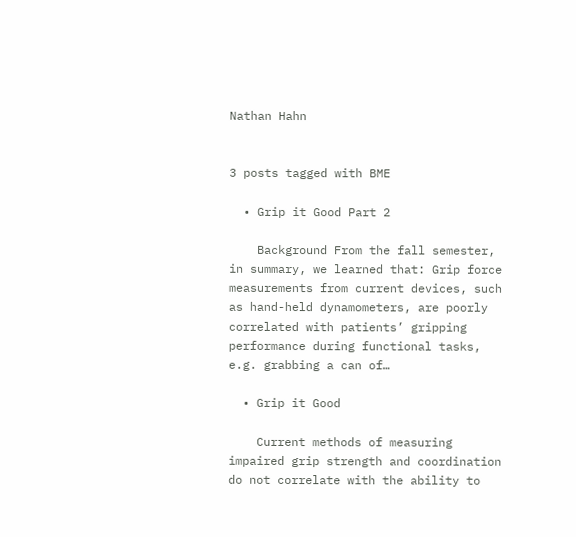Nathan Hahn


3 posts tagged with BME

  • Grip it Good Part 2

    Background From the fall semester, in summary, we learned that: Grip force measurements from current devices, such as hand-held dynamometers, are poorly correlated with patients’ gripping performance during functional tasks, e.g. grabbing a can of…

  • Grip it Good

    Current methods of measuring impaired grip strength and coordination do not correlate with the ability to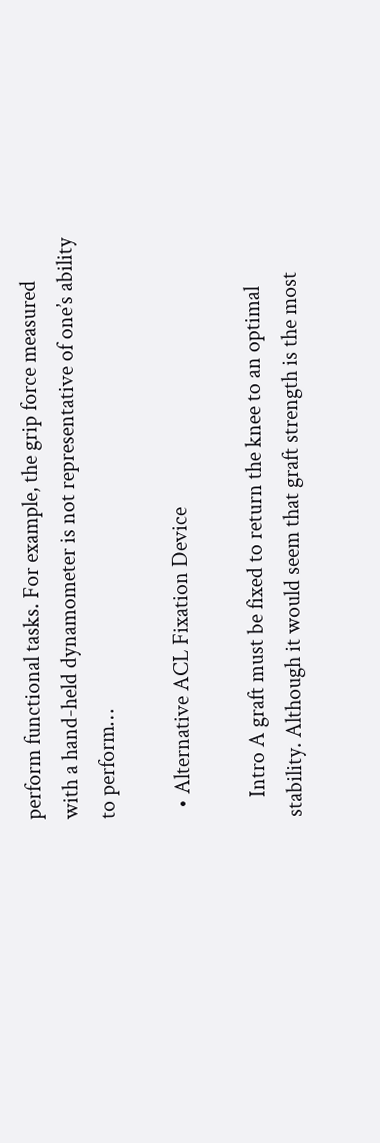perform functional tasks. For example, the grip force measured with a hand-held dynamometer is not representative of one’s ability to perform…

  • Alternative ACL Fixation Device

    Intro A graft must be fixed to return the knee to an optimal stability. Although it would seem that graft strength is the most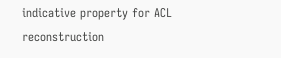indicative property for ACL reconstruction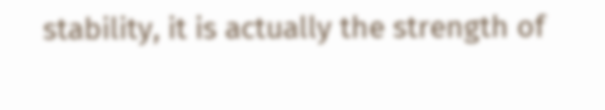stability, it is actually the strength of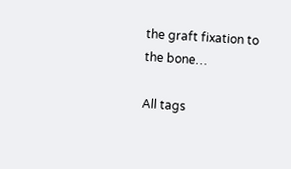the graft fixation to the bone…

All tags